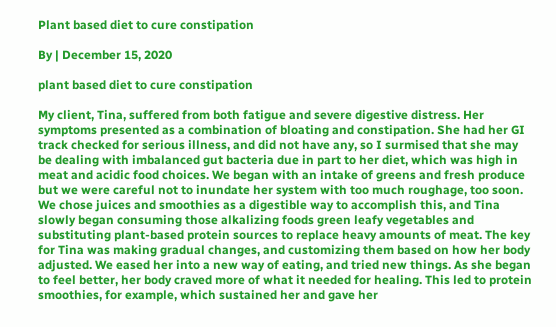Plant based diet to cure constipation

By | December 15, 2020

plant based diet to cure constipation

My client, Tina, suffered from both fatigue and severe digestive distress. Her symptoms presented as a combination of bloating and constipation. She had her GI track checked for serious illness, and did not have any, so I surmised that she may be dealing with imbalanced gut bacteria due in part to her diet, which was high in meat and acidic food choices. We began with an intake of greens and fresh produce but we were careful not to inundate her system with too much roughage, too soon. We chose juices and smoothies as a digestible way to accomplish this, and Tina slowly began consuming those alkalizing foods green leafy vegetables and substituting plant-based protein sources to replace heavy amounts of meat. The key for Tina was making gradual changes, and customizing them based on how her body adjusted. We eased her into a new way of eating, and tried new things. As she began to feel better, her body craved more of what it needed for healing. This led to protein smoothies, for example, which sustained her and gave her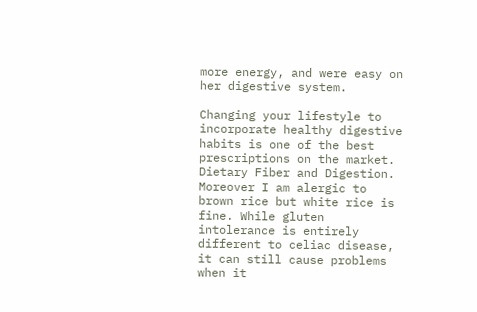more energy, and were easy on her digestive system.

Changing your lifestyle to incorporate healthy digestive habits is one of the best prescriptions on the market. Dietary Fiber and Digestion. Moreover I am alergic to brown rice but white rice is fine. While gluten intolerance is entirely different to celiac disease, it can still cause problems when it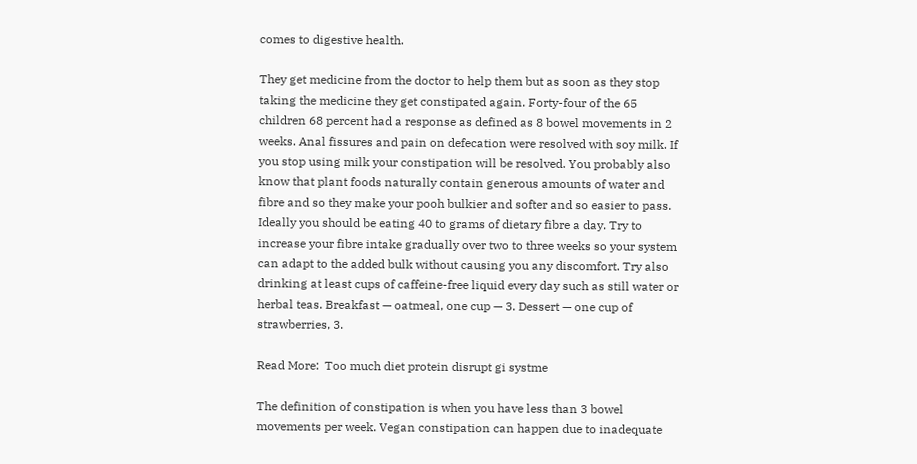comes to digestive health.

They get medicine from the doctor to help them but as soon as they stop taking the medicine they get constipated again. Forty-four of the 65 children 68 percent had a response as defined as 8 bowel movements in 2 weeks. Anal fissures and pain on defecation were resolved with soy milk. If you stop using milk your constipation will be resolved. You probably also know that plant foods naturally contain generous amounts of water and fibre and so they make your pooh bulkier and softer and so easier to pass. Ideally you should be eating 40 to grams of dietary fibre a day. Try to increase your fibre intake gradually over two to three weeks so your system can adapt to the added bulk without causing you any discomfort. Try also drinking at least cups of caffeine-free liquid every day such as still water or herbal teas. Breakfast — oatmeal, one cup — 3. Dessert — one cup of strawberries, 3.

Read More:  Too much diet protein disrupt gi systme

The definition of constipation is when you have less than 3 bowel movements per week. Vegan constipation can happen due to inadequate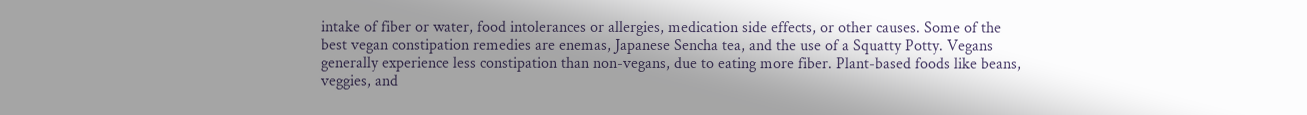intake of fiber or water, food intolerances or allergies, medication side effects, or other causes. Some of the best vegan constipation remedies are enemas, Japanese Sencha tea, and the use of a Squatty Potty. Vegans generally experience less constipation than non-vegans, due to eating more fiber. Plant-based foods like beans, veggies, and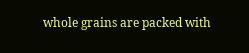whole grains are packed with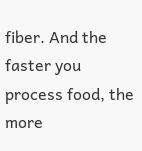fiber. And the faster you process food, the more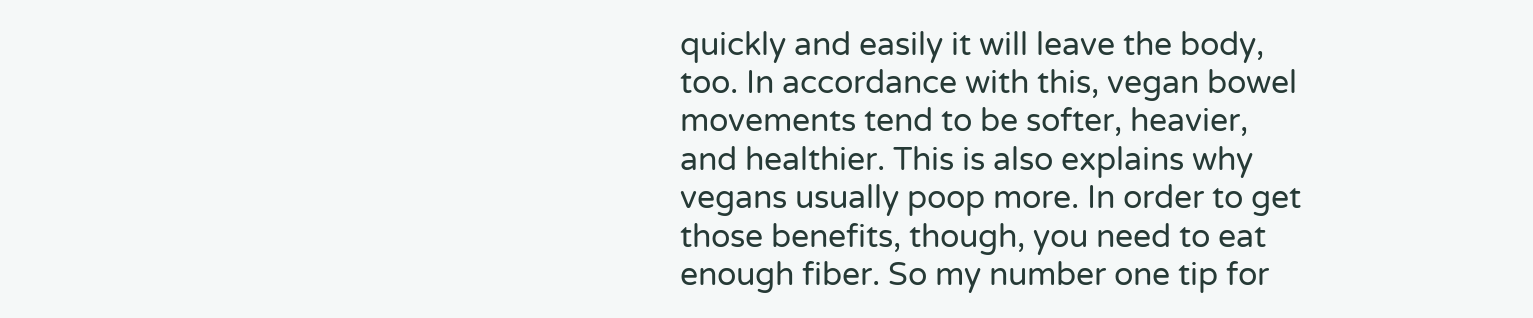quickly and easily it will leave the body, too. In accordance with this, vegan bowel movements tend to be softer, heavier, and healthier. This is also explains why vegans usually poop more. In order to get those benefits, though, you need to eat enough fiber. So my number one tip for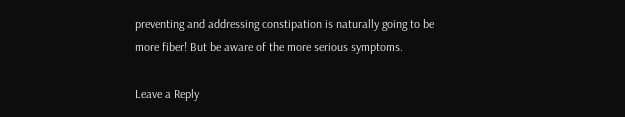preventing and addressing constipation is naturally going to be more fiber! But be aware of the more serious symptoms.

Leave a Reply